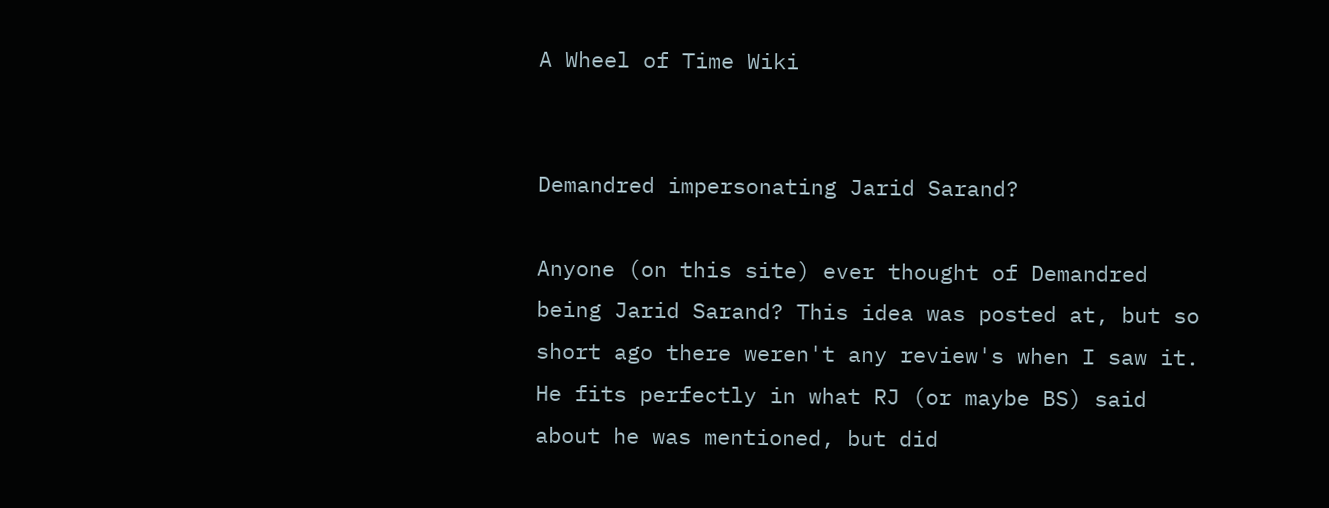A Wheel of Time Wiki


Demandred impersonating Jarid Sarand?

Anyone (on this site) ever thought of Demandred being Jarid Sarand? This idea was posted at, but so short ago there weren't any review's when I saw it. He fits perfectly in what RJ (or maybe BS) said about he was mentioned, but did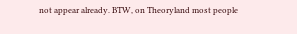not appear already. BTW, on Theoryland most people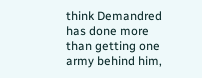think Demandred has done more than getting one army behind him,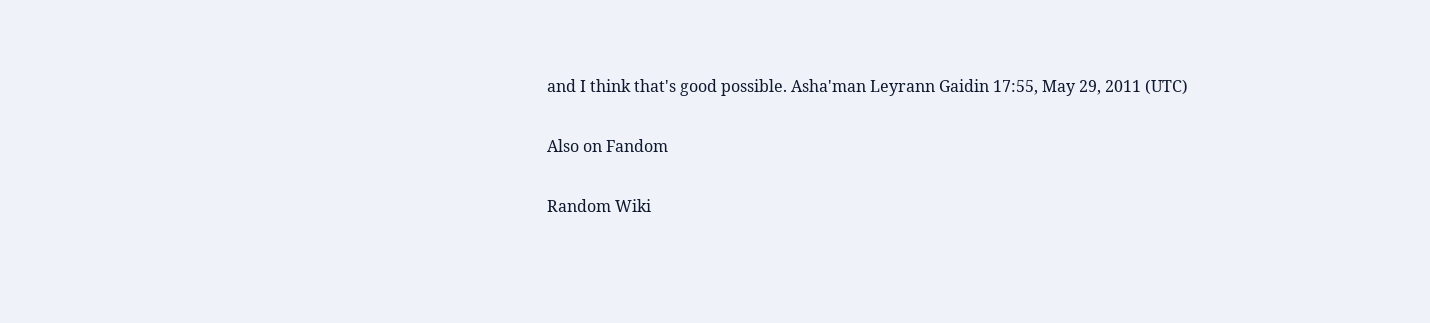and I think that's good possible. Asha'man Leyrann Gaidin 17:55, May 29, 2011 (UTC)

Also on Fandom

Random Wiki